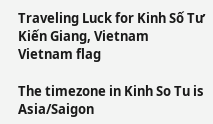Traveling Luck for Kinh Số Tư Kiến Giang, Vietnam Vietnam flag

The timezone in Kinh So Tu is Asia/Saigon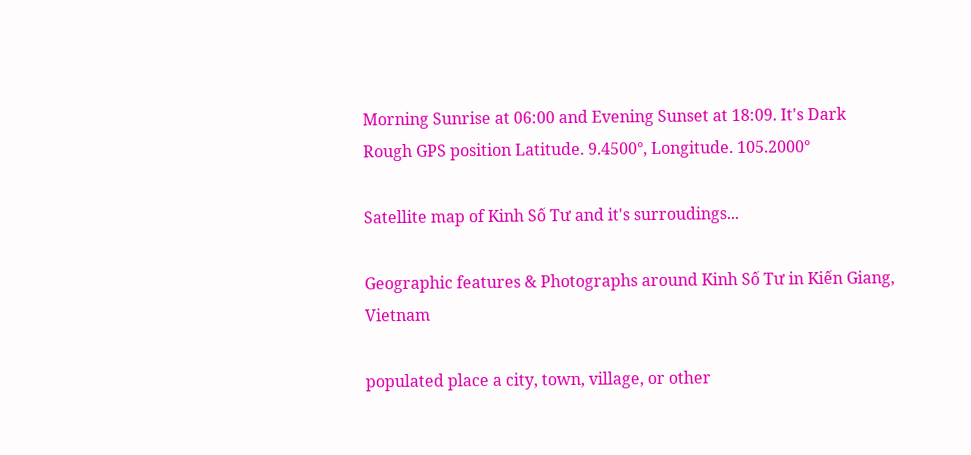Morning Sunrise at 06:00 and Evening Sunset at 18:09. It's Dark
Rough GPS position Latitude. 9.4500°, Longitude. 105.2000°

Satellite map of Kinh Số Tư and it's surroudings...

Geographic features & Photographs around Kinh Số Tư in Kiến Giang, Vietnam

populated place a city, town, village, or other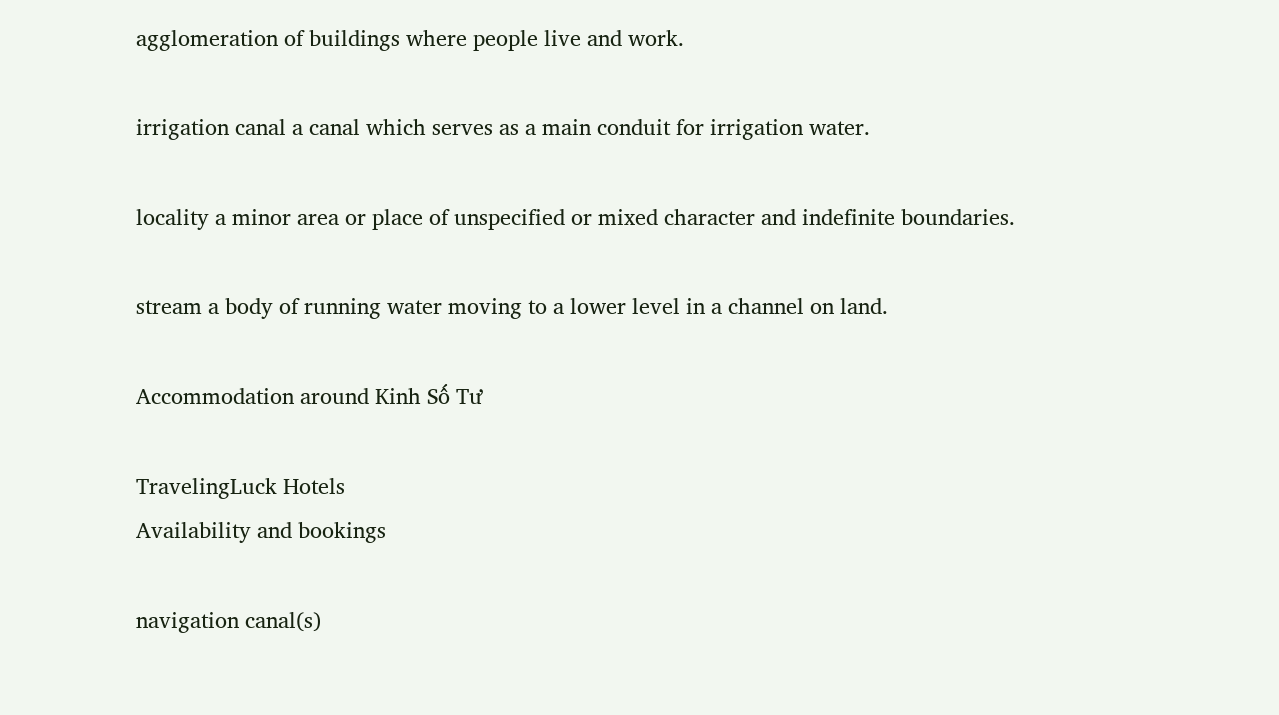agglomeration of buildings where people live and work.

irrigation canal a canal which serves as a main conduit for irrigation water.

locality a minor area or place of unspecified or mixed character and indefinite boundaries.

stream a body of running water moving to a lower level in a channel on land.

Accommodation around Kinh Số Tư

TravelingLuck Hotels
Availability and bookings

navigation canal(s)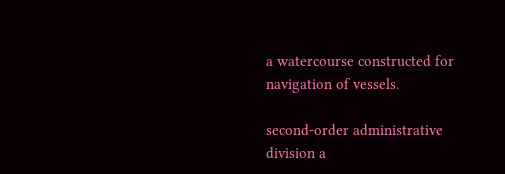a watercourse constructed for navigation of vessels.

second-order administrative division a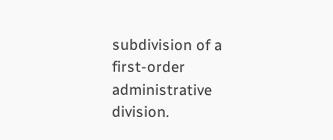subdivision of a first-order administrative division.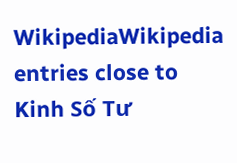WikipediaWikipedia entries close to Kinh Số Tư